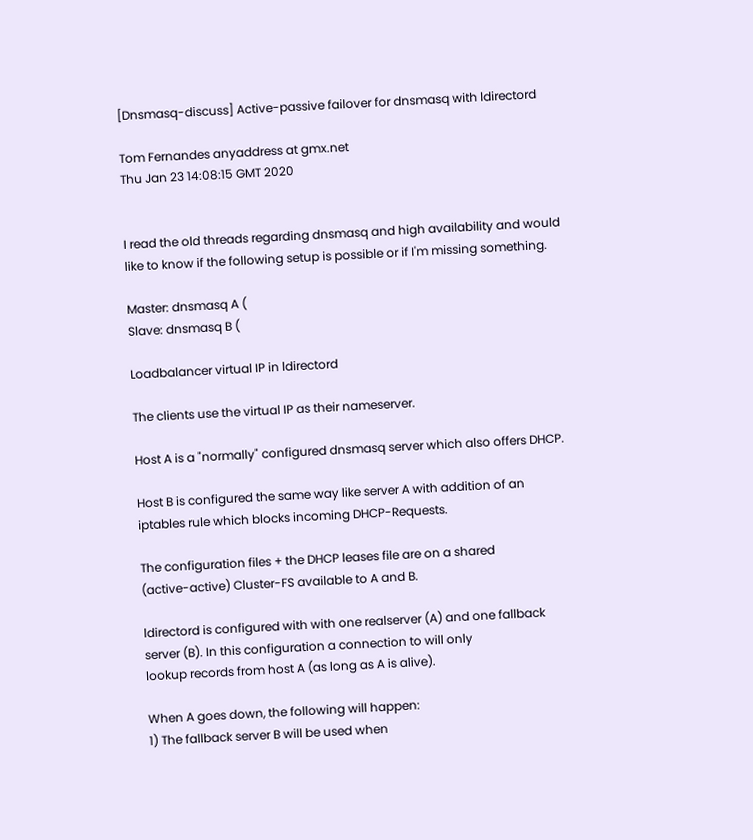[Dnsmasq-discuss] Active-passive failover for dnsmasq with ldirectord

Tom Fernandes anyaddress at gmx.net
Thu Jan 23 14:08:15 GMT 2020


I read the old threads regarding dnsmasq and high availability and would
like to know if the following setup is possible or if I'm missing something.

Master: dnsmasq A (
Slave: dnsmasq B (

Loadbalancer virtual IP in ldirectord

The clients use the virtual IP as their nameserver.

Host A is a "normally" configured dnsmasq server which also offers DHCP.

Host B is configured the same way like server A with addition of an
iptables rule which blocks incoming DHCP-Requests.

The configuration files + the DHCP leases file are on a shared
(active-active) Cluster-FS available to A and B.

ldirectord is configured with with one realserver (A) and one fallback
server (B). In this configuration a connection to will only
lookup records from host A (as long as A is alive).

When A goes down, the following will happen:
1) The fallback server B will be used when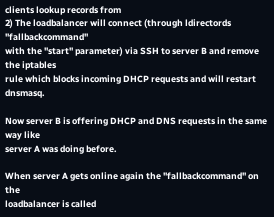clients lookup records from
2) The loadbalancer will connect (through ldirectords "fallbackcommand"
with the "start" parameter) via SSH to server B and remove the iptables
rule which blocks incoming DHCP requests and will restart dnsmasq.

Now server B is offering DHCP and DNS requests in the same way like
server A was doing before.

When server A gets online again the "fallbackcommand" on the
loadbalancer is called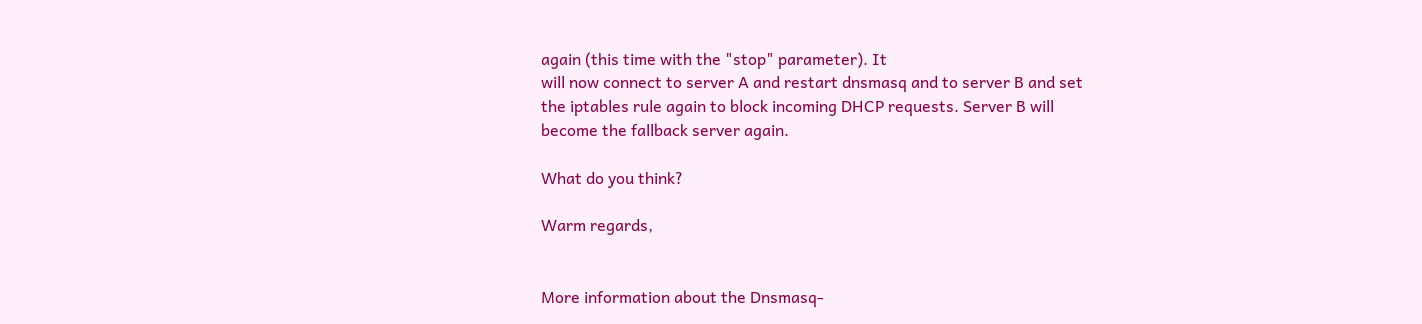again (this time with the "stop" parameter). It
will now connect to server A and restart dnsmasq and to server B and set
the iptables rule again to block incoming DHCP requests. Server B will
become the fallback server again.

What do you think?

Warm regards,


More information about the Dnsmasq-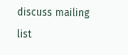discuss mailing list